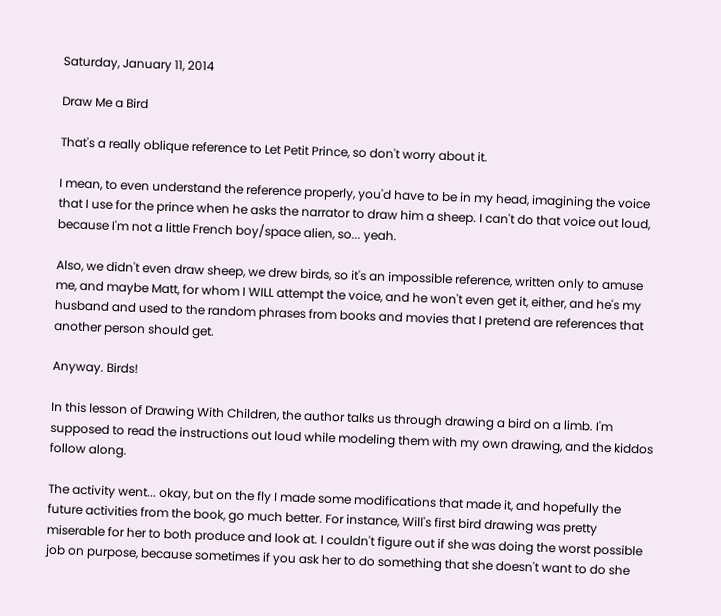Saturday, January 11, 2014

Draw Me a Bird

That's a really oblique reference to Let Petit Prince, so don't worry about it.

I mean, to even understand the reference properly, you'd have to be in my head, imagining the voice that I use for the prince when he asks the narrator to draw him a sheep. I can't do that voice out loud, because I'm not a little French boy/space alien, so... yeah.

Also, we didn't even draw sheep, we drew birds, so it's an impossible reference, written only to amuse me, and maybe Matt, for whom I WILL attempt the voice, and he won't even get it, either, and he's my husband and used to the random phrases from books and movies that I pretend are references that another person should get.

Anyway. Birds!

In this lesson of Drawing With Children, the author talks us through drawing a bird on a limb. I'm supposed to read the instructions out loud while modeling them with my own drawing, and the kiddos follow along.

The activity went... okay, but on the fly I made some modifications that made it, and hopefully the future activities from the book, go much better. For instance, Will's first bird drawing was pretty miserable for her to both produce and look at. I couldn't figure out if she was doing the worst possible job on purpose, because sometimes if you ask her to do something that she doesn't want to do she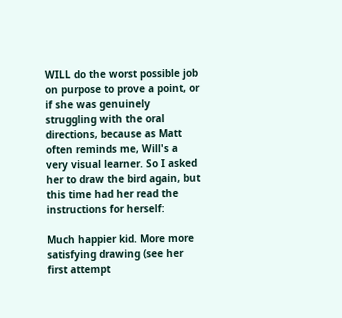WILL do the worst possible job on purpose to prove a point, or if she was genuinely struggling with the oral directions, because as Matt often reminds me, Will's a very visual learner. So I asked her to draw the bird again, but this time had her read the instructions for herself:

Much happier kid. More more satisfying drawing (see her first attempt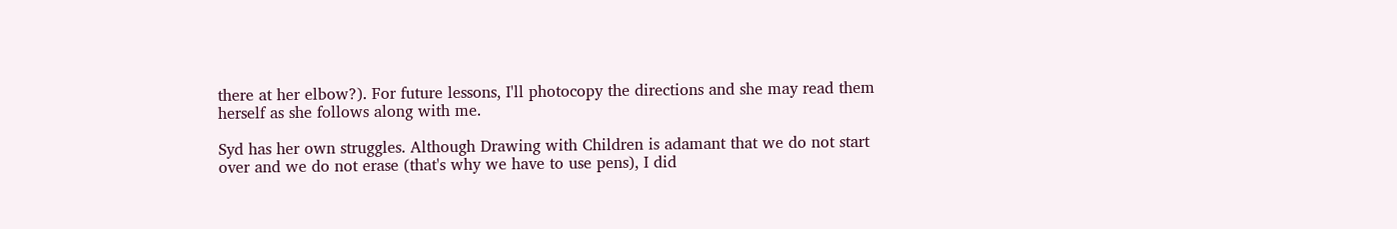there at her elbow?). For future lessons, I'll photocopy the directions and she may read them herself as she follows along with me.

Syd has her own struggles. Although Drawing with Children is adamant that we do not start over and we do not erase (that's why we have to use pens), I did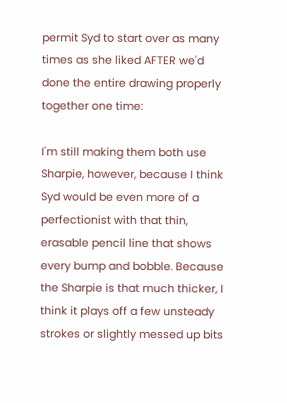permit Syd to start over as many times as she liked AFTER we'd done the entire drawing properly together one time:

I'm still making them both use Sharpie, however, because I think Syd would be even more of a perfectionist with that thin, erasable pencil line that shows every bump and bobble. Because the Sharpie is that much thicker, I think it plays off a few unsteady strokes or slightly messed up bits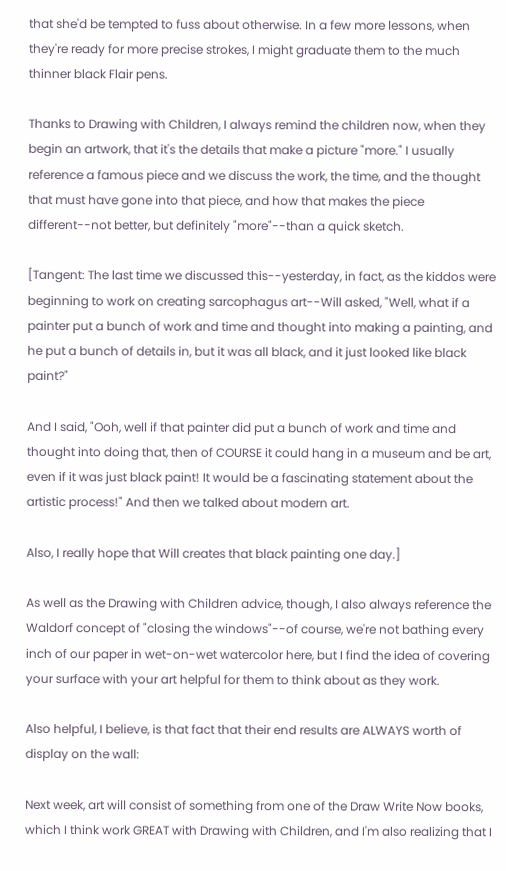that she'd be tempted to fuss about otherwise. In a few more lessons, when they're ready for more precise strokes, I might graduate them to the much thinner black Flair pens.

Thanks to Drawing with Children, I always remind the children now, when they begin an artwork, that it's the details that make a picture "more." I usually reference a famous piece and we discuss the work, the time, and the thought that must have gone into that piece, and how that makes the piece different--not better, but definitely "more"--than a quick sketch.

[Tangent: The last time we discussed this--yesterday, in fact, as the kiddos were beginning to work on creating sarcophagus art--Will asked, "Well, what if a painter put a bunch of work and time and thought into making a painting, and he put a bunch of details in, but it was all black, and it just looked like black paint?"

And I said, "Ooh, well if that painter did put a bunch of work and time and thought into doing that, then of COURSE it could hang in a museum and be art, even if it was just black paint! It would be a fascinating statement about the artistic process!" And then we talked about modern art.

Also, I really hope that Will creates that black painting one day.]

As well as the Drawing with Children advice, though, I also always reference the Waldorf concept of "closing the windows"--of course, we're not bathing every inch of our paper in wet-on-wet watercolor here, but I find the idea of covering your surface with your art helpful for them to think about as they work.

Also helpful, I believe, is that fact that their end results are ALWAYS worth of display on the wall:

Next week, art will consist of something from one of the Draw Write Now books, which I think work GREAT with Drawing with Children, and I'm also realizing that I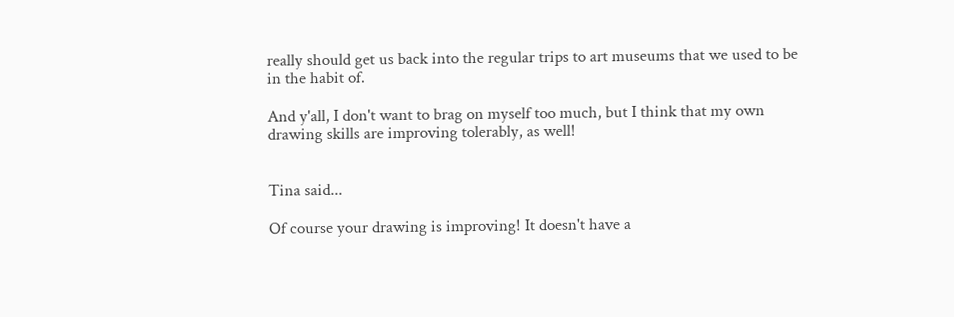really should get us back into the regular trips to art museums that we used to be in the habit of.

And y'all, I don't want to brag on myself too much, but I think that my own drawing skills are improving tolerably, as well!


Tina said...

Of course your drawing is improving! It doesn't have a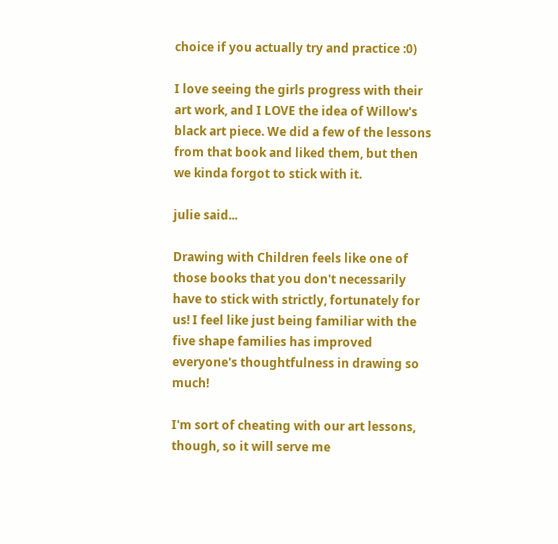choice if you actually try and practice :0)

I love seeing the girls progress with their art work, and I LOVE the idea of Willow's black art piece. We did a few of the lessons from that book and liked them, but then we kinda forgot to stick with it.

julie said...

Drawing with Children feels like one of those books that you don't necessarily have to stick with strictly, fortunately for us! I feel like just being familiar with the five shape families has improved everyone's thoughtfulness in drawing so much!

I'm sort of cheating with our art lessons, though, so it will serve me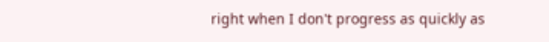right when I don't progress as quickly as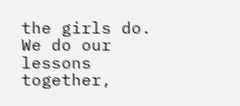the girls do. We do our lessons together,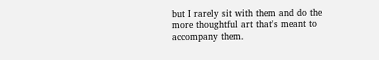but I rarely sit with them and do the more thoughtful art that's meant to accompany them.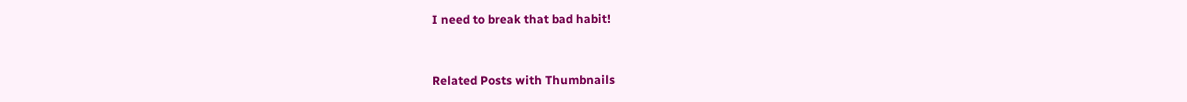I need to break that bad habit!


Related Posts with Thumbnails